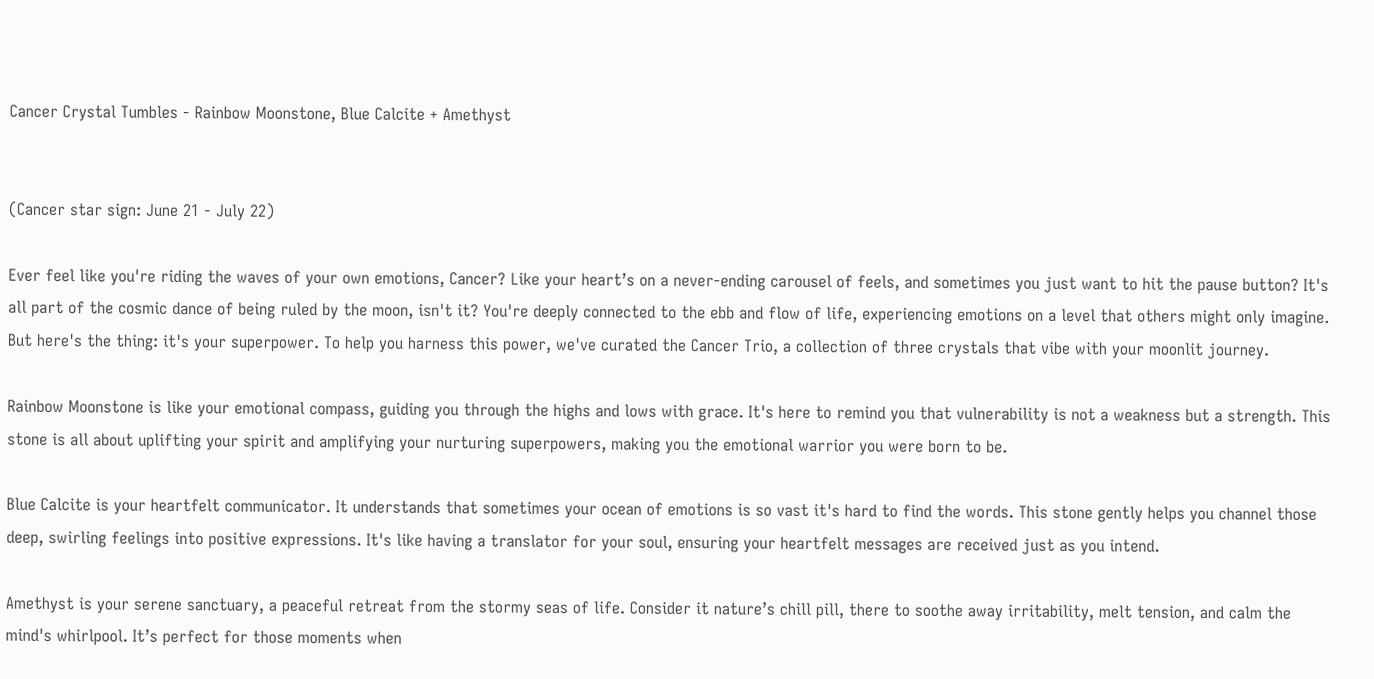Cancer Crystal Tumbles - Rainbow Moonstone, Blue Calcite + Amethyst


(Cancer star sign: June 21 - July 22)

Ever feel like you're riding the waves of your own emotions, Cancer? Like your heart’s on a never-ending carousel of feels, and sometimes you just want to hit the pause button? It's all part of the cosmic dance of being ruled by the moon, isn't it? You're deeply connected to the ebb and flow of life, experiencing emotions on a level that others might only imagine. But here's the thing: it's your superpower. To help you harness this power, we've curated the Cancer Trio, a collection of three crystals that vibe with your moonlit journey.

Rainbow Moonstone is like your emotional compass, guiding you through the highs and lows with grace. It's here to remind you that vulnerability is not a weakness but a strength. This stone is all about uplifting your spirit and amplifying your nurturing superpowers, making you the emotional warrior you were born to be.

Blue Calcite is your heartfelt communicator. It understands that sometimes your ocean of emotions is so vast it's hard to find the words. This stone gently helps you channel those deep, swirling feelings into positive expressions. It's like having a translator for your soul, ensuring your heartfelt messages are received just as you intend.

Amethyst is your serene sanctuary, a peaceful retreat from the stormy seas of life. Consider it nature’s chill pill, there to soothe away irritability, melt tension, and calm the mind's whirlpool. It’s perfect for those moments when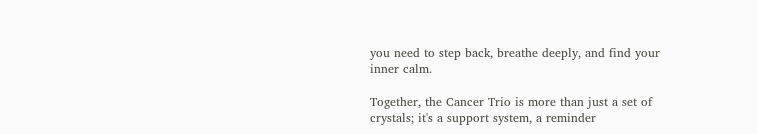you need to step back, breathe deeply, and find your inner calm.

Together, the Cancer Trio is more than just a set of crystals; it's a support system, a reminder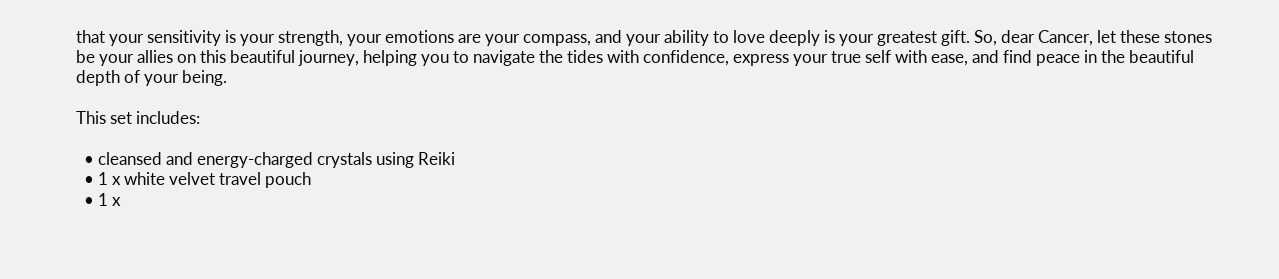that your sensitivity is your strength, your emotions are your compass, and your ability to love deeply is your greatest gift. So, dear Cancer, let these stones be your allies on this beautiful journey, helping you to navigate the tides with confidence, express your true self with ease, and find peace in the beautiful depth of your being.

This set includes:

  • cleansed and energy-charged crystals using Reiki
  • 1 x white velvet travel pouch
  • 1 x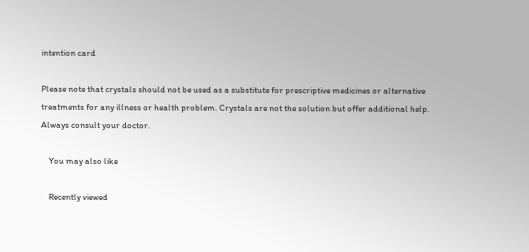intention card

Please note that crystals should not be used as a substitute for prescriptive medicines or alternative treatments for any illness or health problem. Crystals are not the solution but offer additional help. Always consult your doctor.

    You may also like

    Recently viewed